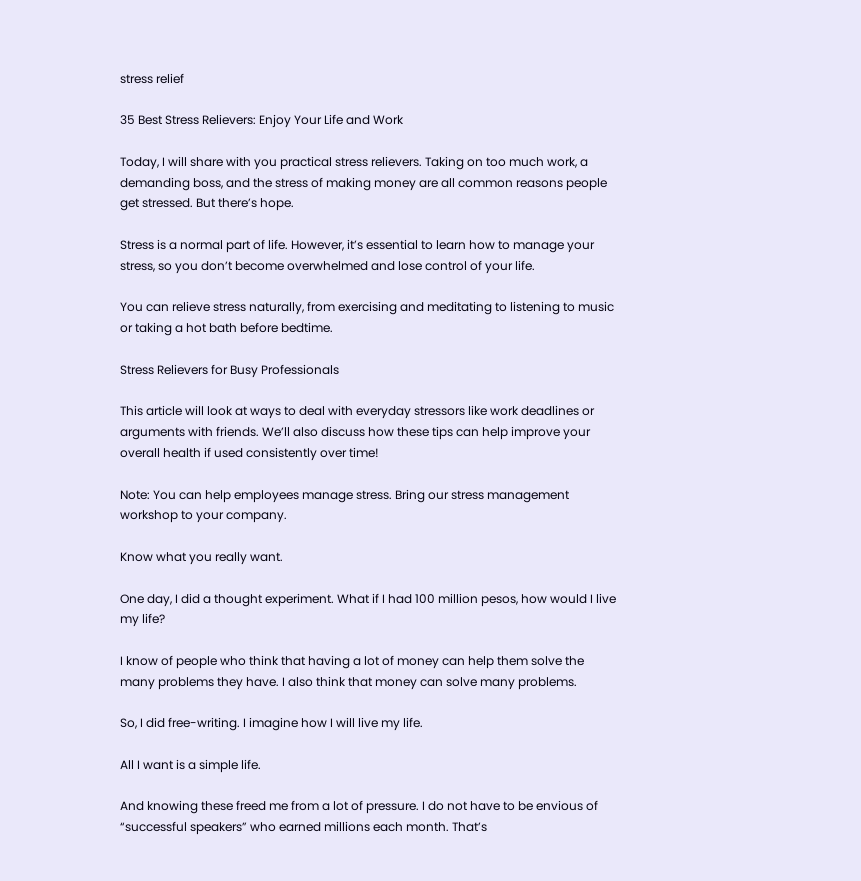stress relief

35 Best Stress Relievers: Enjoy Your Life and Work

Today, I will share with you practical stress relievers. Taking on too much work, a demanding boss, and the stress of making money are all common reasons people get stressed. But there’s hope.

Stress is a normal part of life. However, it’s essential to learn how to manage your stress, so you don’t become overwhelmed and lose control of your life.

You can relieve stress naturally, from exercising and meditating to listening to music or taking a hot bath before bedtime.

Stress Relievers for Busy Professionals

This article will look at ways to deal with everyday stressors like work deadlines or arguments with friends. We’ll also discuss how these tips can help improve your overall health if used consistently over time!

Note: You can help employees manage stress. Bring our stress management workshop to your company.

Know what you really want.

One day, I did a thought experiment. What if I had 100 million pesos, how would I live my life?

I know of people who think that having a lot of money can help them solve the many problems they have. I also think that money can solve many problems.

So, I did free-writing. I imagine how I will live my life.

All I want is a simple life.

And knowing these freed me from a lot of pressure. I do not have to be envious of “successful speakers” who earned millions each month. That’s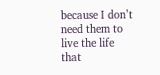because I don’t need them to live the life that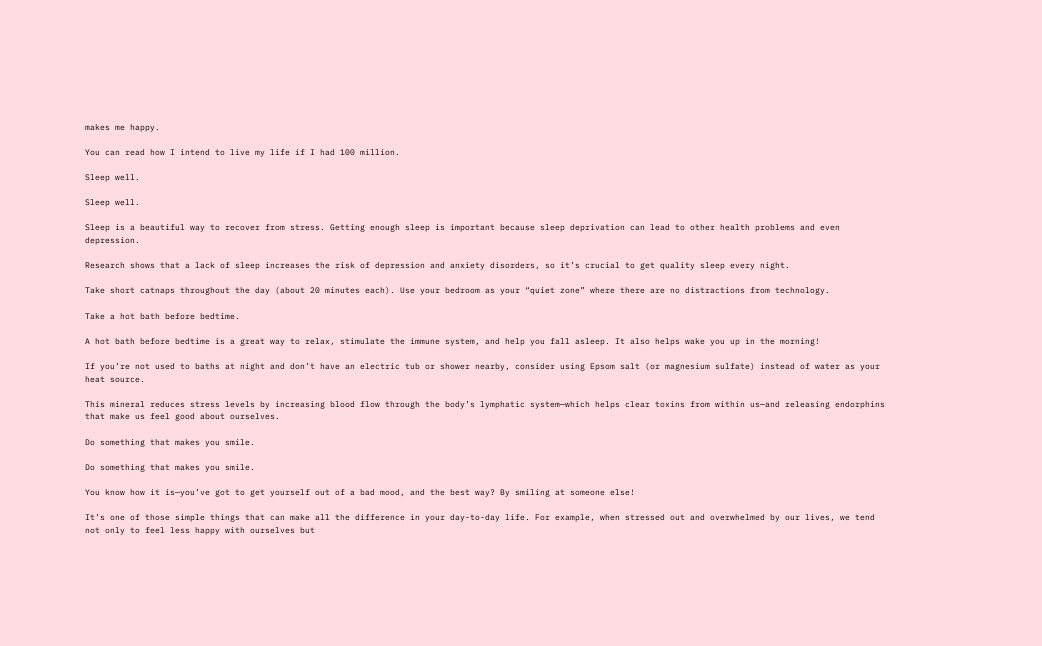makes me happy.

You can read how I intend to live my life if I had 100 million.

Sleep well.

Sleep well.

Sleep is a beautiful way to recover from stress. Getting enough sleep is important because sleep deprivation can lead to other health problems and even depression.

Research shows that a lack of sleep increases the risk of depression and anxiety disorders, so it’s crucial to get quality sleep every night.

Take short catnaps throughout the day (about 20 minutes each). Use your bedroom as your “quiet zone” where there are no distractions from technology.

Take a hot bath before bedtime.

A hot bath before bedtime is a great way to relax, stimulate the immune system, and help you fall asleep. It also helps wake you up in the morning!

If you’re not used to baths at night and don’t have an electric tub or shower nearby, consider using Epsom salt (or magnesium sulfate) instead of water as your heat source.

This mineral reduces stress levels by increasing blood flow through the body’s lymphatic system—which helps clear toxins from within us—and releasing endorphins that make us feel good about ourselves.

Do something that makes you smile.

Do something that makes you smile.

You know how it is—you’ve got to get yourself out of a bad mood, and the best way? By smiling at someone else!

It’s one of those simple things that can make all the difference in your day-to-day life. For example, when stressed out and overwhelmed by our lives, we tend not only to feel less happy with ourselves but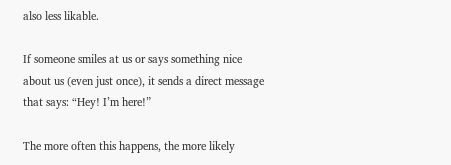also less likable.

If someone smiles at us or says something nice about us (even just once), it sends a direct message that says: “Hey! I’m here!”

The more often this happens, the more likely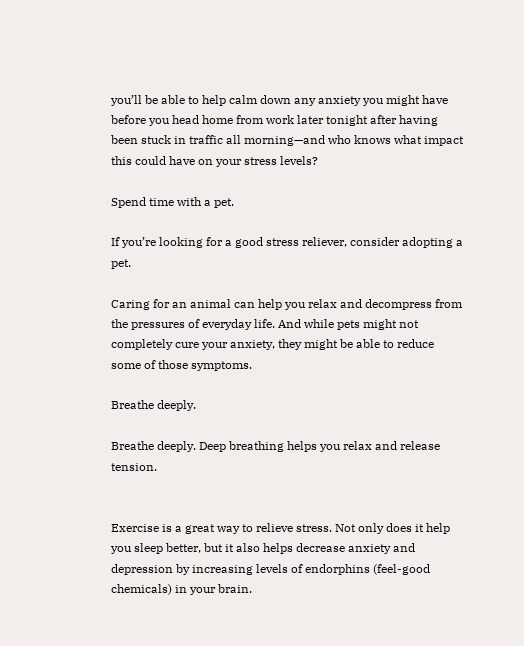you’ll be able to help calm down any anxiety you might have before you head home from work later tonight after having been stuck in traffic all morning—and who knows what impact this could have on your stress levels?

Spend time with a pet.

If you’re looking for a good stress reliever, consider adopting a pet.

Caring for an animal can help you relax and decompress from the pressures of everyday life. And while pets might not completely cure your anxiety, they might be able to reduce some of those symptoms.

Breathe deeply.

Breathe deeply. Deep breathing helps you relax and release tension.


Exercise is a great way to relieve stress. Not only does it help you sleep better, but it also helps decrease anxiety and depression by increasing levels of endorphins (feel-good chemicals) in your brain.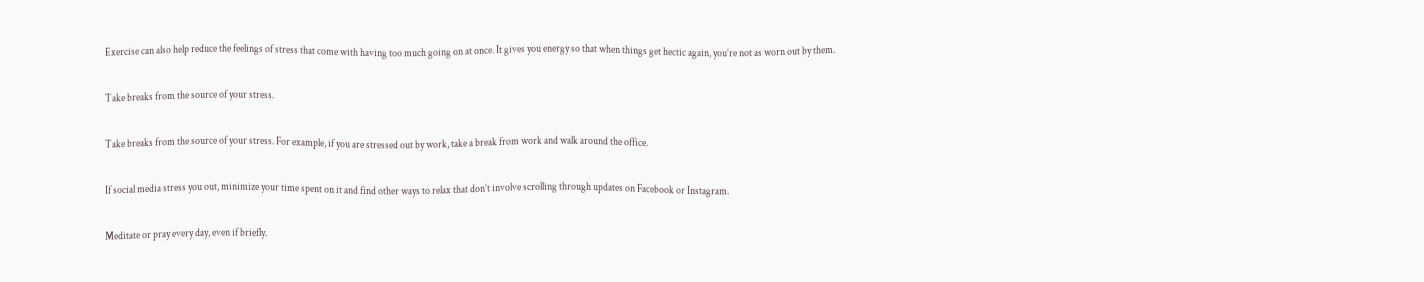Exercise can also help reduce the feelings of stress that come with having too much going on at once. It gives you energy so that when things get hectic again, you’re not as worn out by them.

Take breaks from the source of your stress.

Take breaks from the source of your stress. For example, if you are stressed out by work, take a break from work and walk around the office.

If social media stress you out, minimize your time spent on it and find other ways to relax that don’t involve scrolling through updates on Facebook or Instagram.

Meditate or pray every day, even if briefly.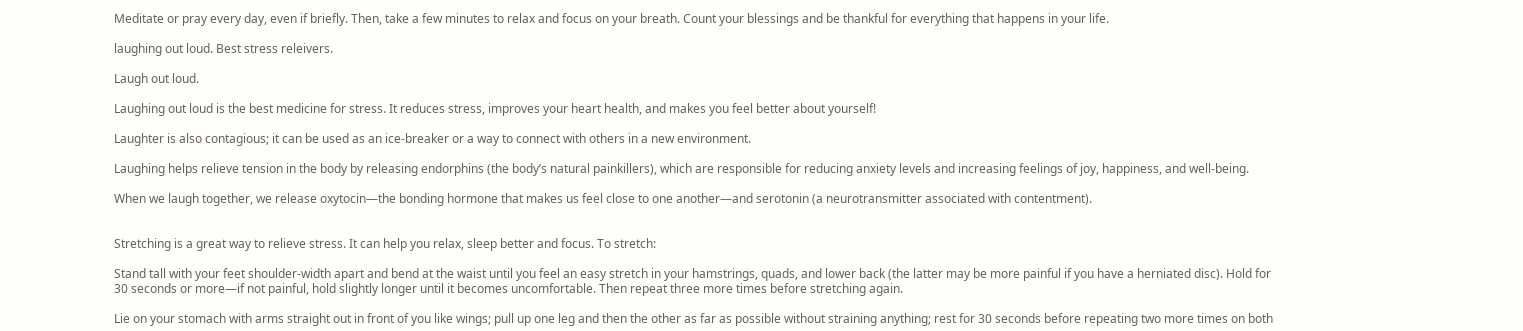Meditate or pray every day, even if briefly. Then, take a few minutes to relax and focus on your breath. Count your blessings and be thankful for everything that happens in your life.

laughing out loud. Best stress releivers.

Laugh out loud.

Laughing out loud is the best medicine for stress. It reduces stress, improves your heart health, and makes you feel better about yourself!

Laughter is also contagious; it can be used as an ice-breaker or a way to connect with others in a new environment.

Laughing helps relieve tension in the body by releasing endorphins (the body’s natural painkillers), which are responsible for reducing anxiety levels and increasing feelings of joy, happiness, and well-being.

When we laugh together, we release oxytocin—the bonding hormone that makes us feel close to one another—and serotonin (a neurotransmitter associated with contentment).


Stretching is a great way to relieve stress. It can help you relax, sleep better and focus. To stretch:

Stand tall with your feet shoulder-width apart and bend at the waist until you feel an easy stretch in your hamstrings, quads, and lower back (the latter may be more painful if you have a herniated disc). Hold for 30 seconds or more—if not painful, hold slightly longer until it becomes uncomfortable. Then repeat three more times before stretching again.

Lie on your stomach with arms straight out in front of you like wings; pull up one leg and then the other as far as possible without straining anything; rest for 30 seconds before repeating two more times on both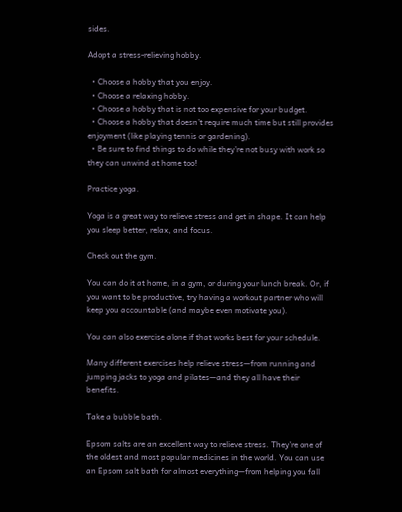sides.

Adopt a stress-relieving hobby.

  • Choose a hobby that you enjoy.
  • Choose a relaxing hobby.
  • Choose a hobby that is not too expensive for your budget.
  • Choose a hobby that doesn’t require much time but still provides enjoyment (like playing tennis or gardening).
  • Be sure to find things to do while they’re not busy with work so they can unwind at home too!

Practice yoga.

Yoga is a great way to relieve stress and get in shape. It can help you sleep better, relax, and focus.

Check out the gym.

You can do it at home, in a gym, or during your lunch break. Or, if you want to be productive, try having a workout partner who will keep you accountable (and maybe even motivate you).

You can also exercise alone if that works best for your schedule.

Many different exercises help relieve stress—from running and jumping jacks to yoga and pilates—and they all have their benefits.

Take a bubble bath.

Epsom salts are an excellent way to relieve stress. They’re one of the oldest and most popular medicines in the world. You can use an Epsom salt bath for almost everything—from helping you fall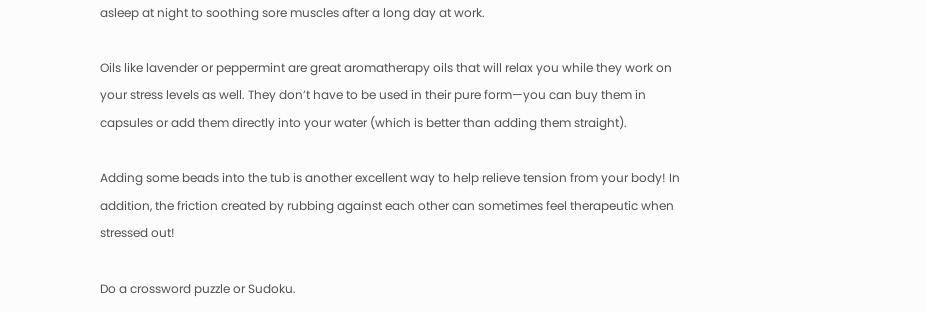asleep at night to soothing sore muscles after a long day at work.

Oils like lavender or peppermint are great aromatherapy oils that will relax you while they work on your stress levels as well. They don’t have to be used in their pure form—you can buy them in capsules or add them directly into your water (which is better than adding them straight).

Adding some beads into the tub is another excellent way to help relieve tension from your body! In addition, the friction created by rubbing against each other can sometimes feel therapeutic when stressed out!

Do a crossword puzzle or Sudoku.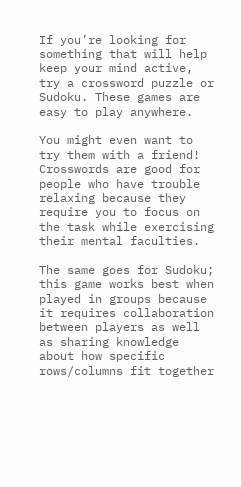If you’re looking for something that will help keep your mind active, try a crossword puzzle or Sudoku. These games are easy to play anywhere.

You might even want to try them with a friend! Crosswords are good for people who have trouble relaxing because they require you to focus on the task while exercising their mental faculties.

The same goes for Sudoku; this game works best when played in groups because it requires collaboration between players as well as sharing knowledge about how specific rows/columns fit together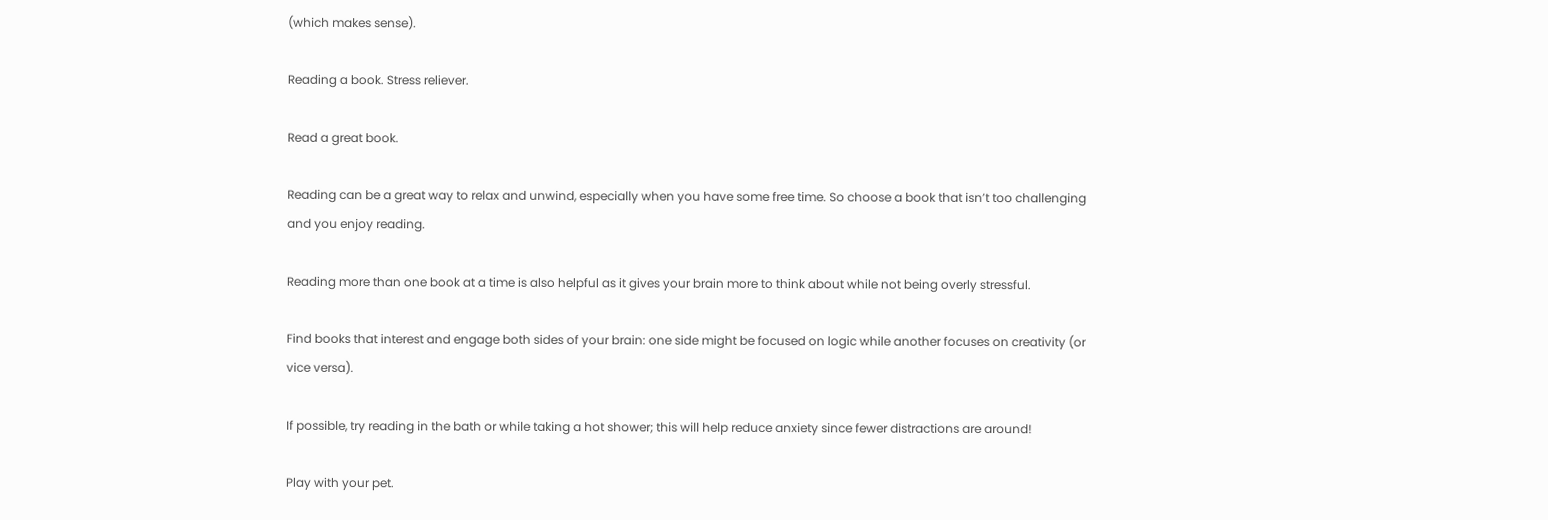(which makes sense).

Reading a book. Stress reliever.

Read a great book.

Reading can be a great way to relax and unwind, especially when you have some free time. So choose a book that isn’t too challenging and you enjoy reading.

Reading more than one book at a time is also helpful as it gives your brain more to think about while not being overly stressful.

Find books that interest and engage both sides of your brain: one side might be focused on logic while another focuses on creativity (or vice versa).

If possible, try reading in the bath or while taking a hot shower; this will help reduce anxiety since fewer distractions are around!

Play with your pet.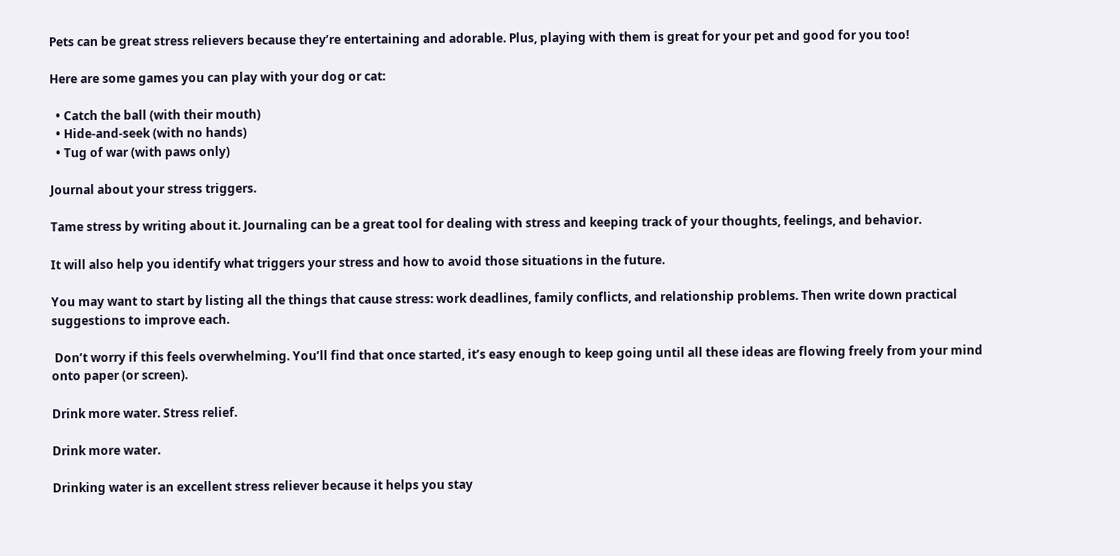Pets can be great stress relievers because they’re entertaining and adorable. Plus, playing with them is great for your pet and good for you too!

Here are some games you can play with your dog or cat:

  • Catch the ball (with their mouth)
  • Hide-and-seek (with no hands)
  • Tug of war (with paws only)

Journal about your stress triggers.

Tame stress by writing about it. Journaling can be a great tool for dealing with stress and keeping track of your thoughts, feelings, and behavior.

It will also help you identify what triggers your stress and how to avoid those situations in the future.

You may want to start by listing all the things that cause stress: work deadlines, family conflicts, and relationship problems. Then write down practical suggestions to improve each.

 Don’t worry if this feels overwhelming. You’ll find that once started, it’s easy enough to keep going until all these ideas are flowing freely from your mind onto paper (or screen).

Drink more water. Stress relief.

Drink more water.

Drinking water is an excellent stress reliever because it helps you stay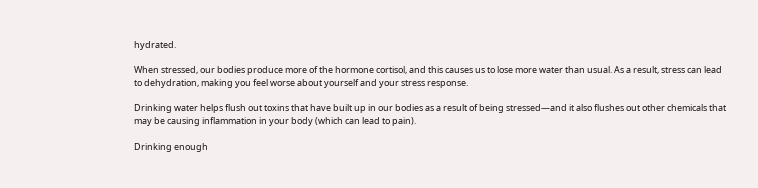hydrated.

When stressed, our bodies produce more of the hormone cortisol, and this causes us to lose more water than usual. As a result, stress can lead to dehydration, making you feel worse about yourself and your stress response.

Drinking water helps flush out toxins that have built up in our bodies as a result of being stressed—and it also flushes out other chemicals that may be causing inflammation in your body (which can lead to pain).

Drinking enough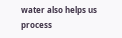water also helps us process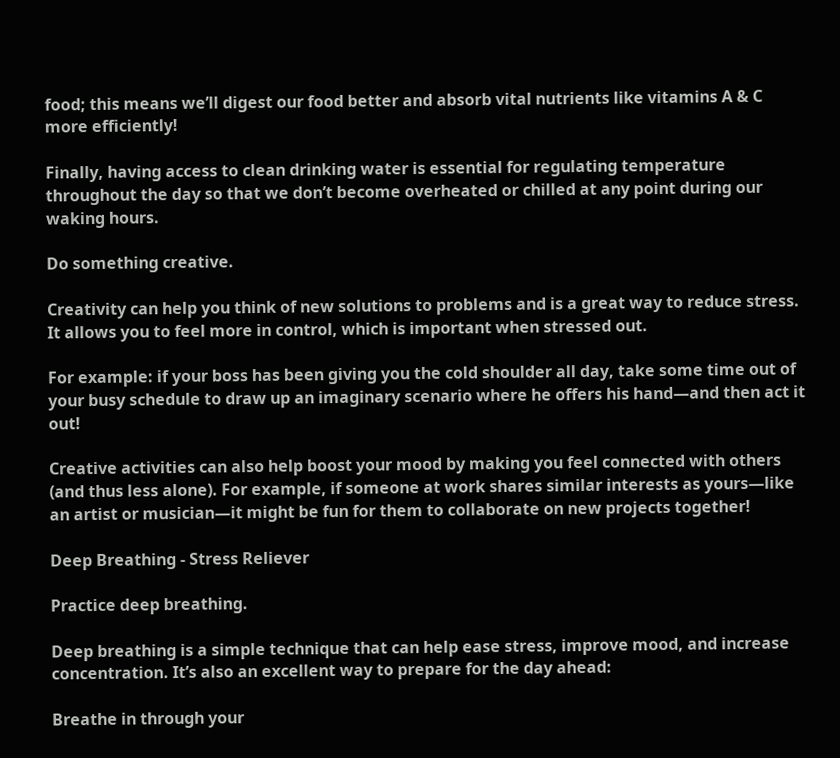food; this means we’ll digest our food better and absorb vital nutrients like vitamins A & C more efficiently!

Finally, having access to clean drinking water is essential for regulating temperature throughout the day so that we don’t become overheated or chilled at any point during our waking hours.

Do something creative.

Creativity can help you think of new solutions to problems and is a great way to reduce stress. It allows you to feel more in control, which is important when stressed out.

For example: if your boss has been giving you the cold shoulder all day, take some time out of your busy schedule to draw up an imaginary scenario where he offers his hand—and then act it out!

Creative activities can also help boost your mood by making you feel connected with others (and thus less alone). For example, if someone at work shares similar interests as yours—like an artist or musician—it might be fun for them to collaborate on new projects together!

Deep Breathing - Stress Reliever

Practice deep breathing.

Deep breathing is a simple technique that can help ease stress, improve mood, and increase concentration. It’s also an excellent way to prepare for the day ahead:

Breathe in through your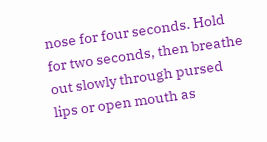nose for four seconds. Hold for two seconds, then breathe out slowly through pursed lips or open mouth as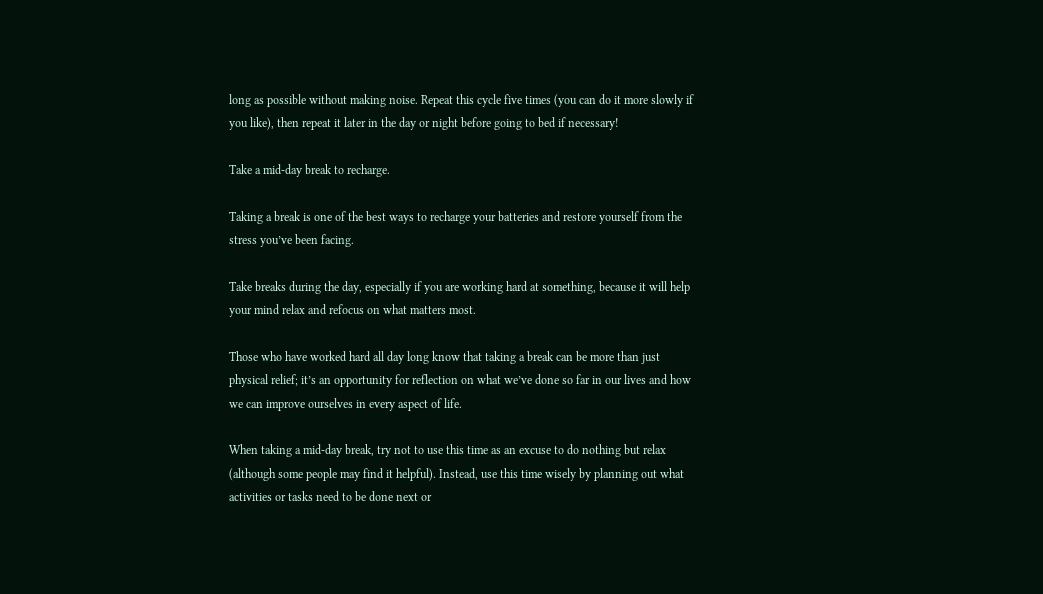long as possible without making noise. Repeat this cycle five times (you can do it more slowly if you like), then repeat it later in the day or night before going to bed if necessary!

Take a mid-day break to recharge.

Taking a break is one of the best ways to recharge your batteries and restore yourself from the stress you’ve been facing.

Take breaks during the day, especially if you are working hard at something, because it will help your mind relax and refocus on what matters most.

Those who have worked hard all day long know that taking a break can be more than just physical relief; it’s an opportunity for reflection on what we’ve done so far in our lives and how we can improve ourselves in every aspect of life.

When taking a mid-day break, try not to use this time as an excuse to do nothing but relax (although some people may find it helpful). Instead, use this time wisely by planning out what activities or tasks need to be done next or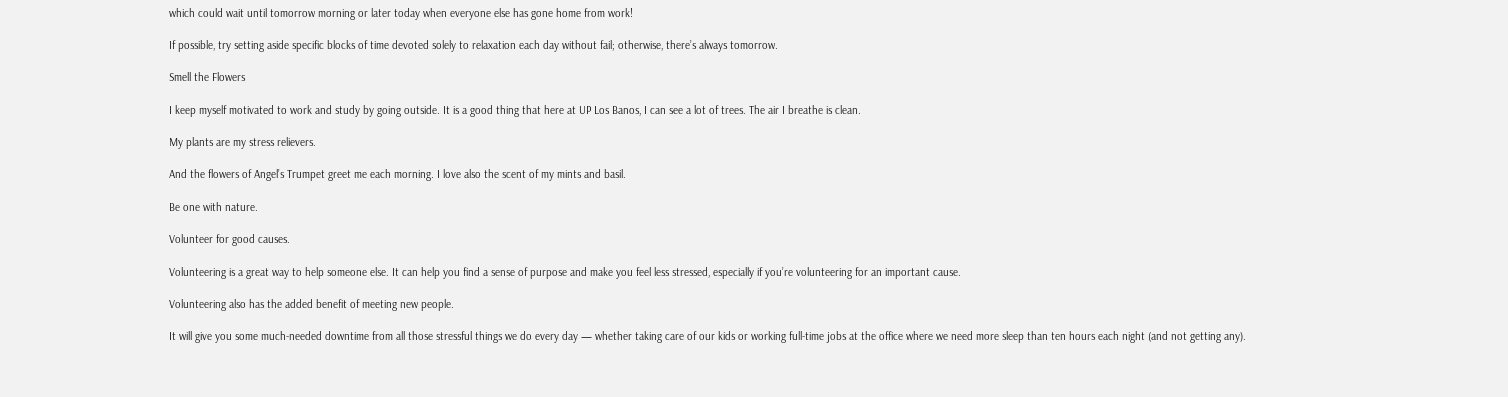which could wait until tomorrow morning or later today when everyone else has gone home from work!

If possible, try setting aside specific blocks of time devoted solely to relaxation each day without fail; otherwise, there’s always tomorrow.

Smell the Flowers

I keep myself motivated to work and study by going outside. It is a good thing that here at UP Los Banos, I can see a lot of trees. The air I breathe is clean.

My plants are my stress relievers.

And the flowers of Angel’s Trumpet greet me each morning. I love also the scent of my mints and basil.

Be one with nature.

Volunteer for good causes.

Volunteering is a great way to help someone else. It can help you find a sense of purpose and make you feel less stressed, especially if you’re volunteering for an important cause.

Volunteering also has the added benefit of meeting new people.

It will give you some much-needed downtime from all those stressful things we do every day — whether taking care of our kids or working full-time jobs at the office where we need more sleep than ten hours each night (and not getting any).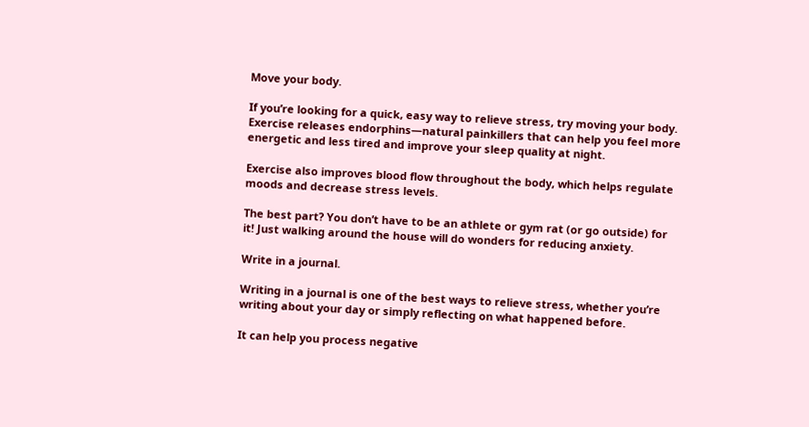Move your body.

If you’re looking for a quick, easy way to relieve stress, try moving your body. Exercise releases endorphins—natural painkillers that can help you feel more energetic and less tired and improve your sleep quality at night.

Exercise also improves blood flow throughout the body, which helps regulate moods and decrease stress levels.

The best part? You don’t have to be an athlete or gym rat (or go outside) for it! Just walking around the house will do wonders for reducing anxiety.

Write in a journal.

Writing in a journal is one of the best ways to relieve stress, whether you’re writing about your day or simply reflecting on what happened before.

It can help you process negative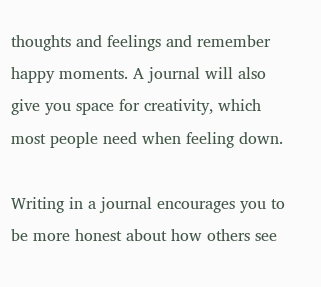thoughts and feelings and remember happy moments. A journal will also give you space for creativity, which most people need when feeling down.

Writing in a journal encourages you to be more honest about how others see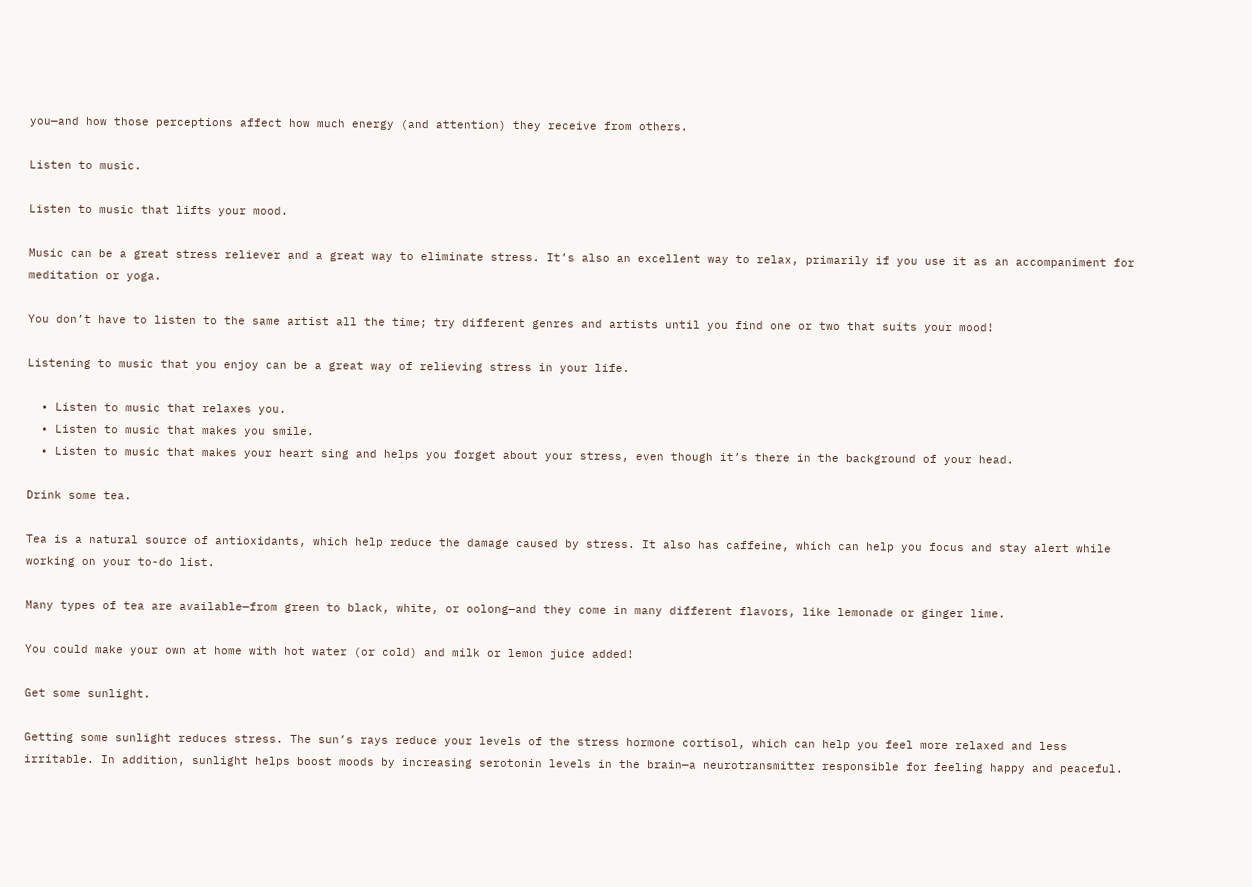you—and how those perceptions affect how much energy (and attention) they receive from others.

Listen to music.

Listen to music that lifts your mood.

Music can be a great stress reliever and a great way to eliminate stress. It’s also an excellent way to relax, primarily if you use it as an accompaniment for meditation or yoga.

You don’t have to listen to the same artist all the time; try different genres and artists until you find one or two that suits your mood!

Listening to music that you enjoy can be a great way of relieving stress in your life.

  • Listen to music that relaxes you.
  • Listen to music that makes you smile.
  • Listen to music that makes your heart sing and helps you forget about your stress, even though it’s there in the background of your head.

Drink some tea.

Tea is a natural source of antioxidants, which help reduce the damage caused by stress. It also has caffeine, which can help you focus and stay alert while working on your to-do list.

Many types of tea are available—from green to black, white, or oolong—and they come in many different flavors, like lemonade or ginger lime.

You could make your own at home with hot water (or cold) and milk or lemon juice added!

Get some sunlight.

Getting some sunlight reduces stress. The sun’s rays reduce your levels of the stress hormone cortisol, which can help you feel more relaxed and less irritable. In addition, sunlight helps boost moods by increasing serotonin levels in the brain—a neurotransmitter responsible for feeling happy and peaceful.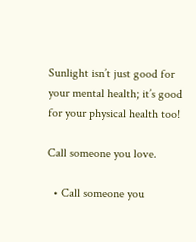Sunlight isn’t just good for your mental health; it’s good for your physical health too!

Call someone you love.

  • Call someone you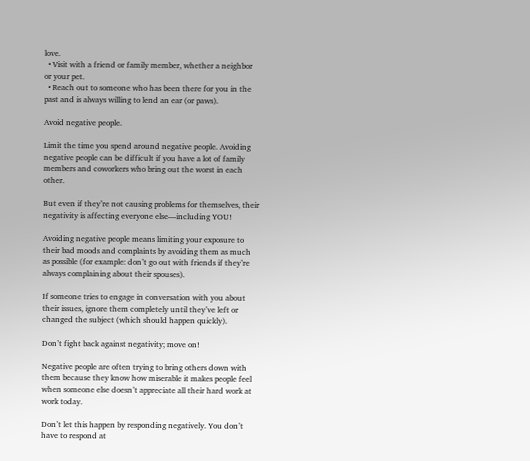love.
  • Visit with a friend or family member, whether a neighbor or your pet.
  • Reach out to someone who has been there for you in the past and is always willing to lend an ear (or paws).

Avoid negative people.

Limit the time you spend around negative people. Avoiding negative people can be difficult if you have a lot of family members and coworkers who bring out the worst in each other.

But even if they’re not causing problems for themselves, their negativity is affecting everyone else—including YOU!

Avoiding negative people means limiting your exposure to their bad moods and complaints by avoiding them as much as possible (for example: don’t go out with friends if they’re always complaining about their spouses).

If someone tries to engage in conversation with you about their issues, ignore them completely until they’ve left or changed the subject (which should happen quickly).

Don’t fight back against negativity; move on!

Negative people are often trying to bring others down with them because they know how miserable it makes people feel when someone else doesn’t appreciate all their hard work at work today.

Don’t let this happen by responding negatively. You don’t have to respond at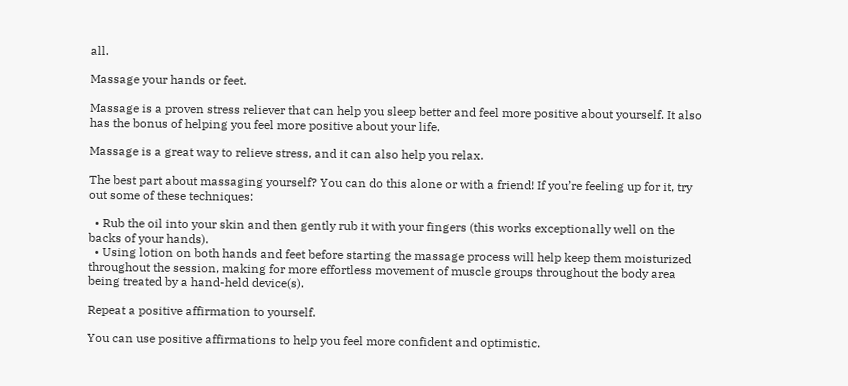all.

Massage your hands or feet.

Massage is a proven stress reliever that can help you sleep better and feel more positive about yourself. It also has the bonus of helping you feel more positive about your life.

Massage is a great way to relieve stress, and it can also help you relax.

The best part about massaging yourself? You can do this alone or with a friend! If you’re feeling up for it, try out some of these techniques:

  • Rub the oil into your skin and then gently rub it with your fingers (this works exceptionally well on the backs of your hands).
  • Using lotion on both hands and feet before starting the massage process will help keep them moisturized throughout the session, making for more effortless movement of muscle groups throughout the body area being treated by a hand-held device(s).

Repeat a positive affirmation to yourself.

You can use positive affirmations to help you feel more confident and optimistic.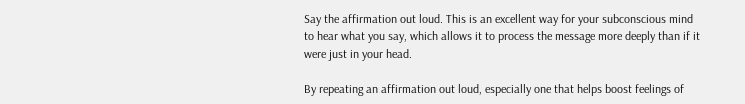Say the affirmation out loud. This is an excellent way for your subconscious mind to hear what you say, which allows it to process the message more deeply than if it were just in your head.

By repeating an affirmation out loud, especially one that helps boost feelings of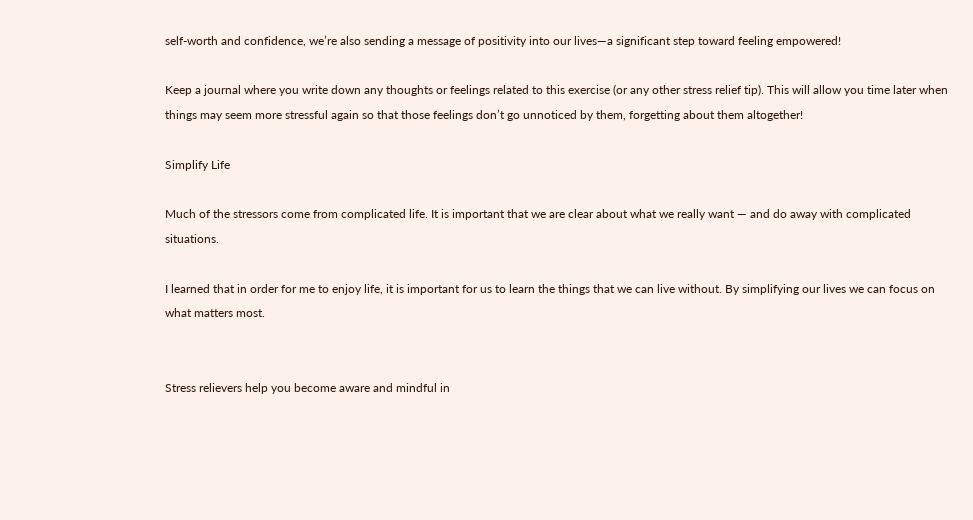self-worth and confidence, we’re also sending a message of positivity into our lives—a significant step toward feeling empowered!

Keep a journal where you write down any thoughts or feelings related to this exercise (or any other stress relief tip). This will allow you time later when things may seem more stressful again so that those feelings don’t go unnoticed by them, forgetting about them altogether!

Simplify Life

Much of the stressors come from complicated life. It is important that we are clear about what we really want — and do away with complicated situations.

I learned that in order for me to enjoy life, it is important for us to learn the things that we can live without. By simplifying our lives we can focus on what matters most.


Stress relievers help you become aware and mindful in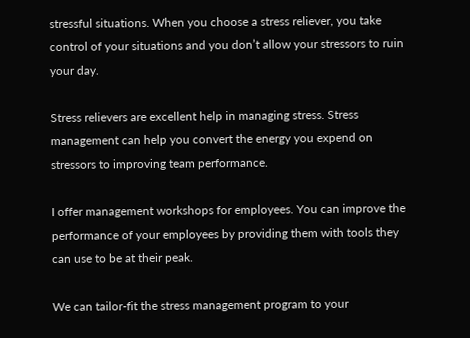stressful situations. When you choose a stress reliever, you take control of your situations and you don’t allow your stressors to ruin your day.

Stress relievers are excellent help in managing stress. Stress management can help you convert the energy you expend on stressors to improving team performance.

I offer management workshops for employees. You can improve the performance of your employees by providing them with tools they can use to be at their peak.

We can tailor-fit the stress management program to your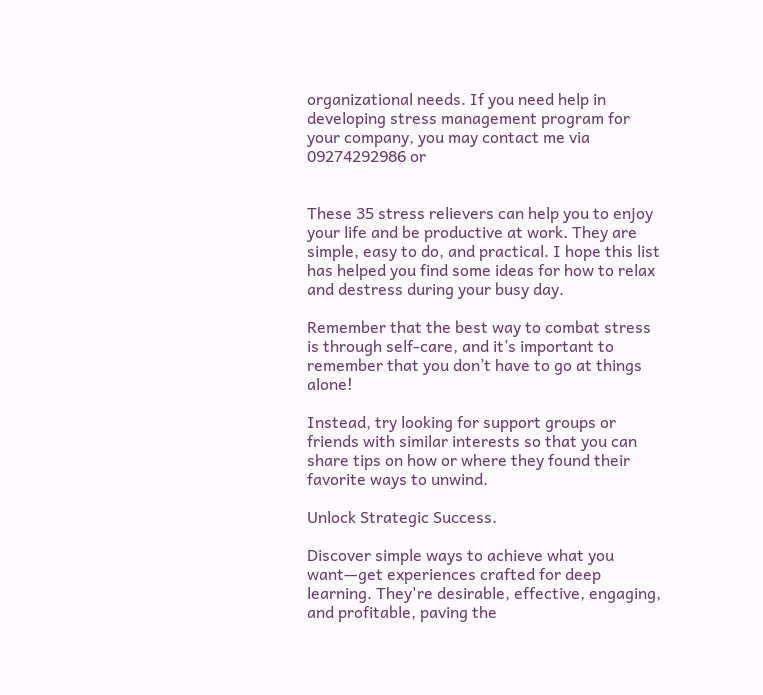organizational needs. If you need help in developing stress management program for your company, you may contact me via 09274292986 or


These 35 stress relievers can help you to enjoy your life and be productive at work. They are simple, easy to do, and practical. I hope this list has helped you find some ideas for how to relax and destress during your busy day.

Remember that the best way to combat stress is through self-care, and it’s important to remember that you don’t have to go at things alone!

Instead, try looking for support groups or friends with similar interests so that you can share tips on how or where they found their favorite ways to unwind.

Unlock Strategic Success.

Discover simple ways to achieve what you want—get experiences crafted for deep learning. They're desirable, effective, engaging, and profitable, paving the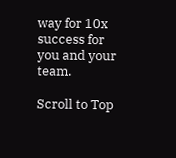way for 10x success for you and your team.

Scroll to Top